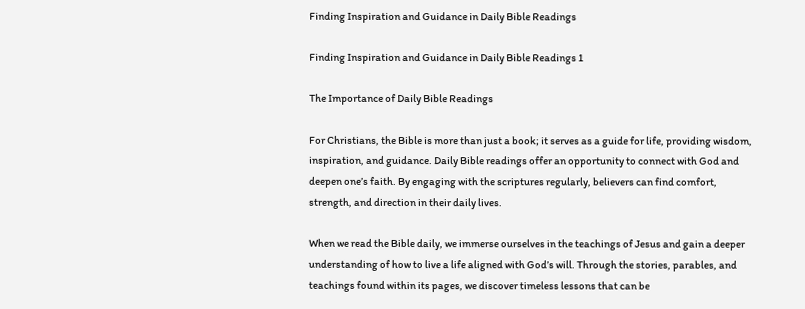Finding Inspiration and Guidance in Daily Bible Readings

Finding Inspiration and Guidance in Daily Bible Readings 1

The Importance of Daily Bible Readings

For Christians, the Bible is more than just a book; it serves as a guide for life, providing wisdom, inspiration, and guidance. Daily Bible readings offer an opportunity to connect with God and deepen one’s faith. By engaging with the scriptures regularly, believers can find comfort, strength, and direction in their daily lives.

When we read the Bible daily, we immerse ourselves in the teachings of Jesus and gain a deeper understanding of how to live a life aligned with God’s will. Through the stories, parables, and teachings found within its pages, we discover timeless lessons that can be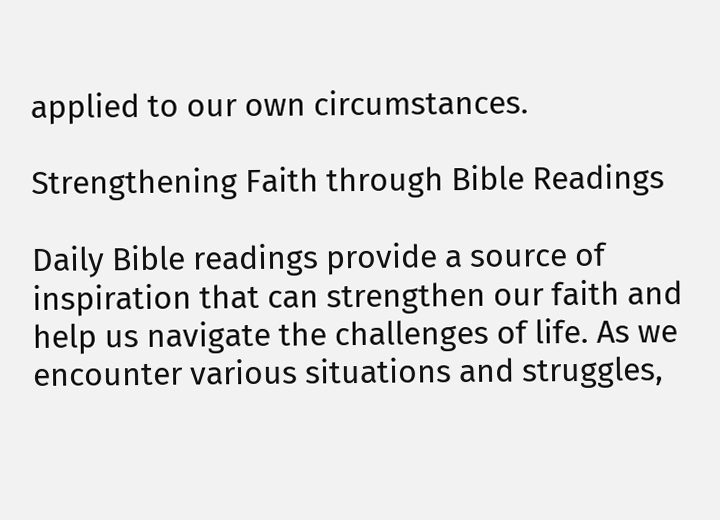applied to our own circumstances.

Strengthening Faith through Bible Readings

Daily Bible readings provide a source of inspiration that can strengthen our faith and help us navigate the challenges of life. As we encounter various situations and struggles,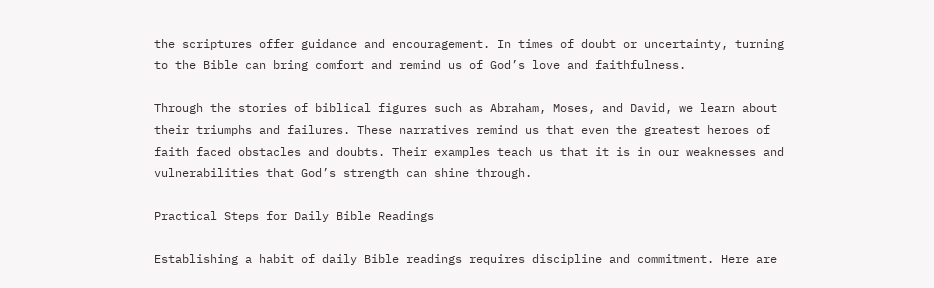the scriptures offer guidance and encouragement. In times of doubt or uncertainty, turning to the Bible can bring comfort and remind us of God’s love and faithfulness.

Through the stories of biblical figures such as Abraham, Moses, and David, we learn about their triumphs and failures. These narratives remind us that even the greatest heroes of faith faced obstacles and doubts. Their examples teach us that it is in our weaknesses and vulnerabilities that God’s strength can shine through.

Practical Steps for Daily Bible Readings

Establishing a habit of daily Bible readings requires discipline and commitment. Here are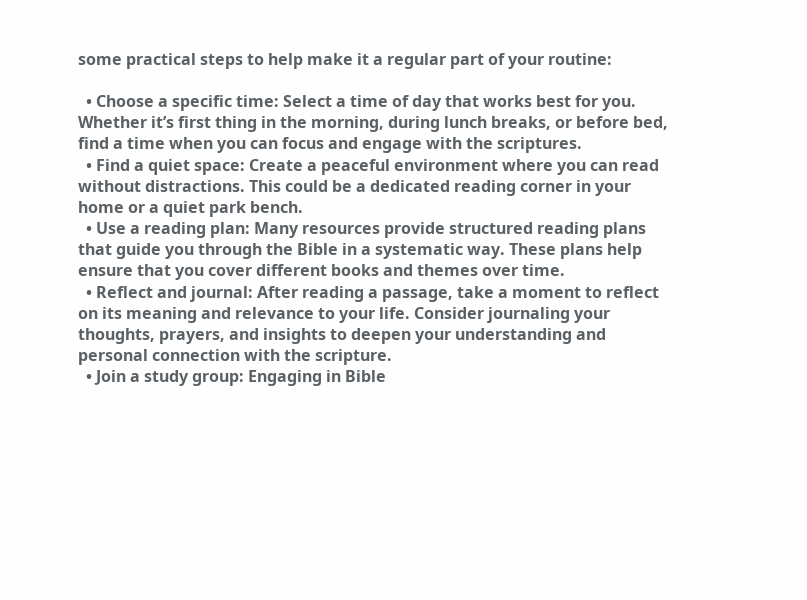some practical steps to help make it a regular part of your routine:

  • Choose a specific time: Select a time of day that works best for you. Whether it’s first thing in the morning, during lunch breaks, or before bed, find a time when you can focus and engage with the scriptures.
  • Find a quiet space: Create a peaceful environment where you can read without distractions. This could be a dedicated reading corner in your home or a quiet park bench.
  • Use a reading plan: Many resources provide structured reading plans that guide you through the Bible in a systematic way. These plans help ensure that you cover different books and themes over time.
  • Reflect and journal: After reading a passage, take a moment to reflect on its meaning and relevance to your life. Consider journaling your thoughts, prayers, and insights to deepen your understanding and personal connection with the scripture.
  • Join a study group: Engaging in Bible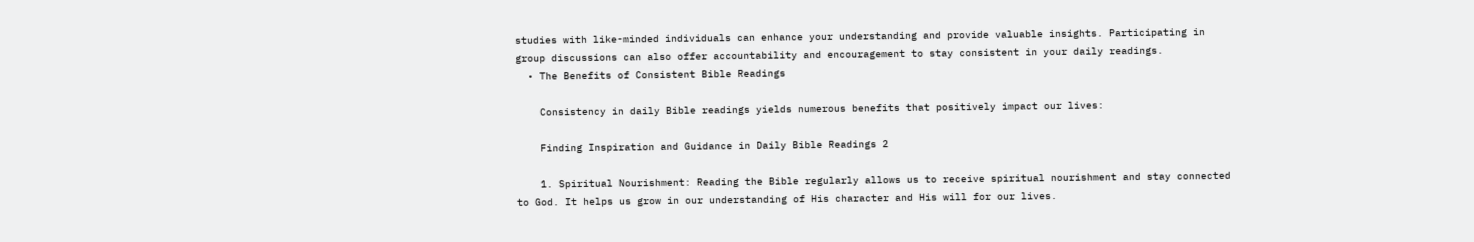studies with like-minded individuals can enhance your understanding and provide valuable insights. Participating in group discussions can also offer accountability and encouragement to stay consistent in your daily readings.
  • The Benefits of Consistent Bible Readings

    Consistency in daily Bible readings yields numerous benefits that positively impact our lives:

    Finding Inspiration and Guidance in Daily Bible Readings 2

    1. Spiritual Nourishment: Reading the Bible regularly allows us to receive spiritual nourishment and stay connected to God. It helps us grow in our understanding of His character and His will for our lives.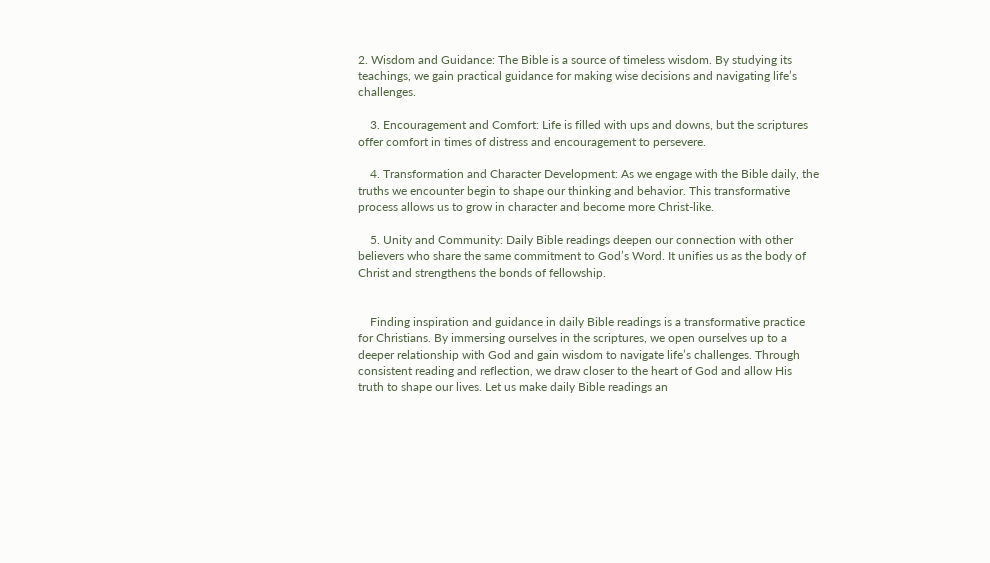2. Wisdom and Guidance: The Bible is a source of timeless wisdom. By studying its teachings, we gain practical guidance for making wise decisions and navigating life’s challenges.

    3. Encouragement and Comfort: Life is filled with ups and downs, but the scriptures offer comfort in times of distress and encouragement to persevere.

    4. Transformation and Character Development: As we engage with the Bible daily, the truths we encounter begin to shape our thinking and behavior. This transformative process allows us to grow in character and become more Christ-like.

    5. Unity and Community: Daily Bible readings deepen our connection with other believers who share the same commitment to God’s Word. It unifies us as the body of Christ and strengthens the bonds of fellowship.


    Finding inspiration and guidance in daily Bible readings is a transformative practice for Christians. By immersing ourselves in the scriptures, we open ourselves up to a deeper relationship with God and gain wisdom to navigate life’s challenges. Through consistent reading and reflection, we draw closer to the heart of God and allow His truth to shape our lives. Let us make daily Bible readings an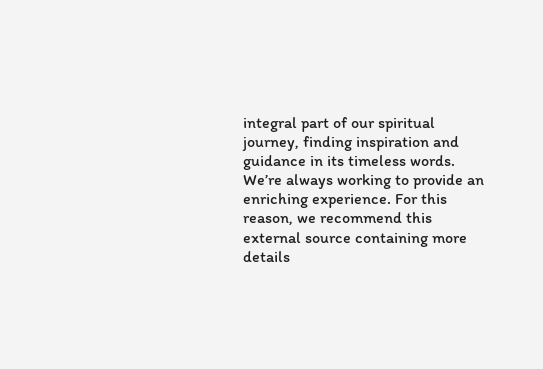integral part of our spiritual journey, finding inspiration and guidance in its timeless words. We’re always working to provide an enriching experience. For this reason, we recommend this external source containing more details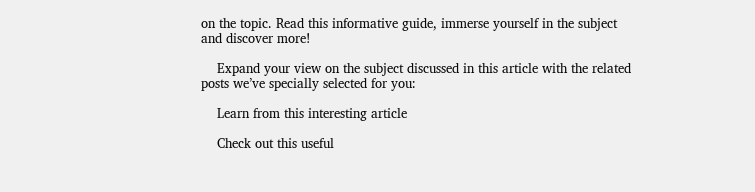on the topic. Read this informative guide, immerse yourself in the subject and discover more!

    Expand your view on the subject discussed in this article with the related posts we’ve specially selected for you:

    Learn from this interesting article

    Check out this useful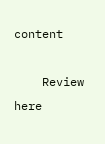content

    Review here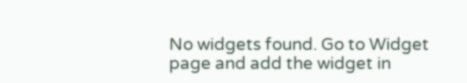No widgets found. Go to Widget page and add the widget in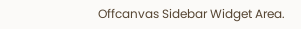Offcanvas Sidebar Widget Area.